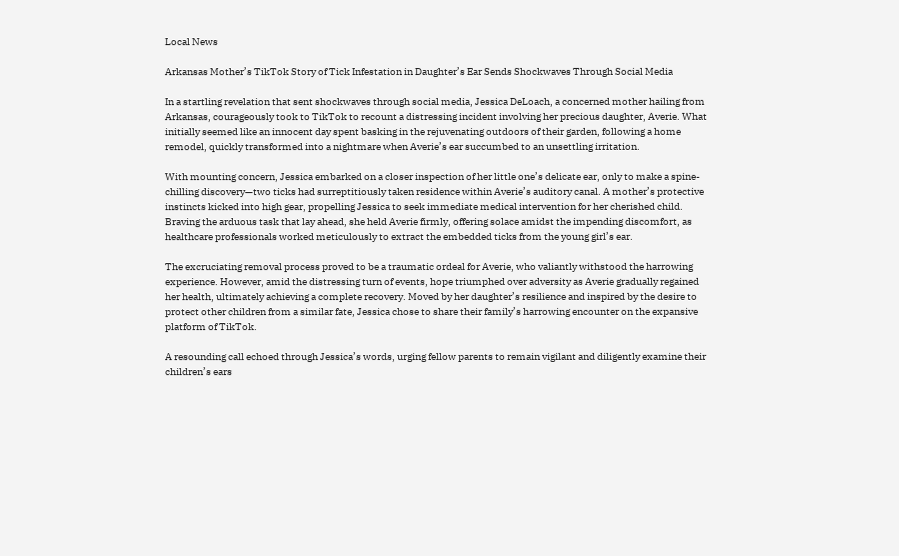Local News

Arkansas Mother’s TikTok Story of Tick Infestation in Daughter’s Ear Sends Shockwaves Through Social Media

In a startling revelation that sent shockwaves through social media, Jessica DeLoach, a concerned mother hailing from Arkansas, courageously took to TikTok to recount a distressing incident involving her precious daughter, Averie. What initially seemed like an innocent day spent basking in the rejuvenating outdoors of their garden, following a home remodel, quickly transformed into a nightmare when Averie’s ear succumbed to an unsettling irritation.

With mounting concern, Jessica embarked on a closer inspection of her little one’s delicate ear, only to make a spine-chilling discovery—two ticks had surreptitiously taken residence within Averie’s auditory canal. A mother’s protective instincts kicked into high gear, propelling Jessica to seek immediate medical intervention for her cherished child. Braving the arduous task that lay ahead, she held Averie firmly, offering solace amidst the impending discomfort, as healthcare professionals worked meticulously to extract the embedded ticks from the young girl’s ear.

The excruciating removal process proved to be a traumatic ordeal for Averie, who valiantly withstood the harrowing experience. However, amid the distressing turn of events, hope triumphed over adversity as Averie gradually regained her health, ultimately achieving a complete recovery. Moved by her daughter’s resilience and inspired by the desire to protect other children from a similar fate, Jessica chose to share their family’s harrowing encounter on the expansive platform of TikTok.

A resounding call echoed through Jessica’s words, urging fellow parents to remain vigilant and diligently examine their children’s ears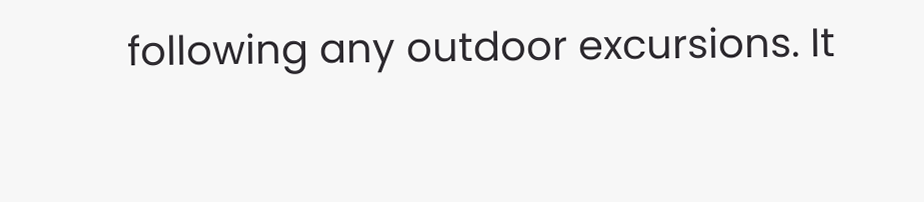following any outdoor excursions. It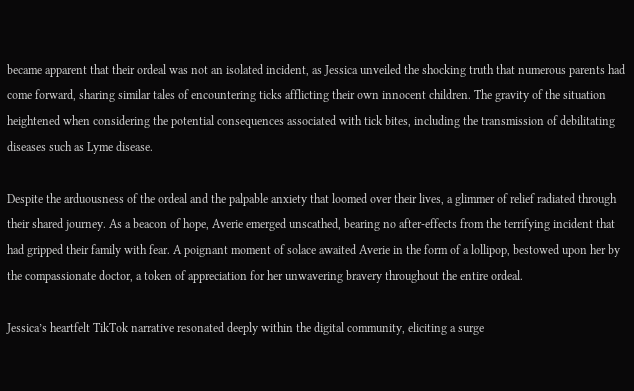became apparent that their ordeal was not an isolated incident, as Jessica unveiled the shocking truth that numerous parents had come forward, sharing similar tales of encountering ticks afflicting their own innocent children. The gravity of the situation heightened when considering the potential consequences associated with tick bites, including the transmission of debilitating diseases such as Lyme disease.

Despite the arduousness of the ordeal and the palpable anxiety that loomed over their lives, a glimmer of relief radiated through their shared journey. As a beacon of hope, Averie emerged unscathed, bearing no after-effects from the terrifying incident that had gripped their family with fear. A poignant moment of solace awaited Averie in the form of a lollipop, bestowed upon her by the compassionate doctor, a token of appreciation for her unwavering bravery throughout the entire ordeal.

Jessica’s heartfelt TikTok narrative resonated deeply within the digital community, eliciting a surge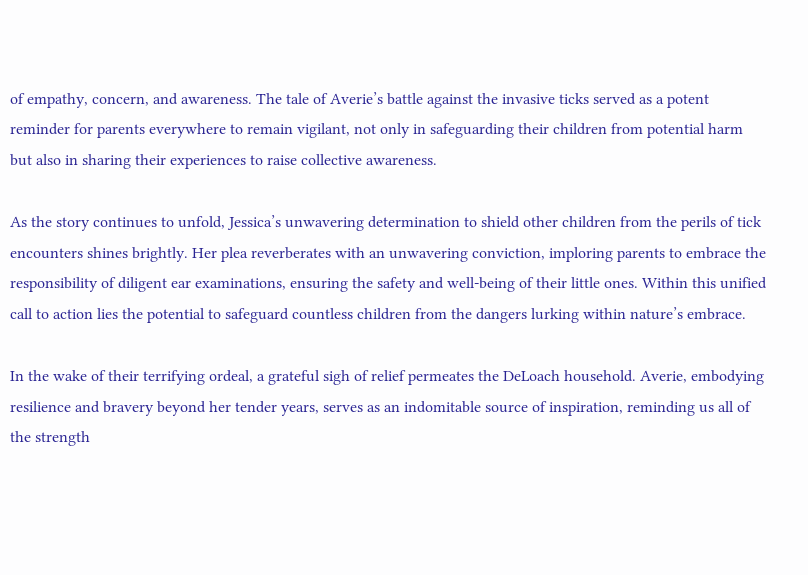of empathy, concern, and awareness. The tale of Averie’s battle against the invasive ticks served as a potent reminder for parents everywhere to remain vigilant, not only in safeguarding their children from potential harm but also in sharing their experiences to raise collective awareness.

As the story continues to unfold, Jessica’s unwavering determination to shield other children from the perils of tick encounters shines brightly. Her plea reverberates with an unwavering conviction, imploring parents to embrace the responsibility of diligent ear examinations, ensuring the safety and well-being of their little ones. Within this unified call to action lies the potential to safeguard countless children from the dangers lurking within nature’s embrace.

In the wake of their terrifying ordeal, a grateful sigh of relief permeates the DeLoach household. Averie, embodying resilience and bravery beyond her tender years, serves as an indomitable source of inspiration, reminding us all of the strength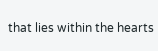that lies within the hearts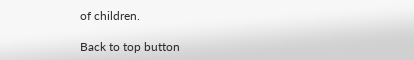of children.

Back to top button